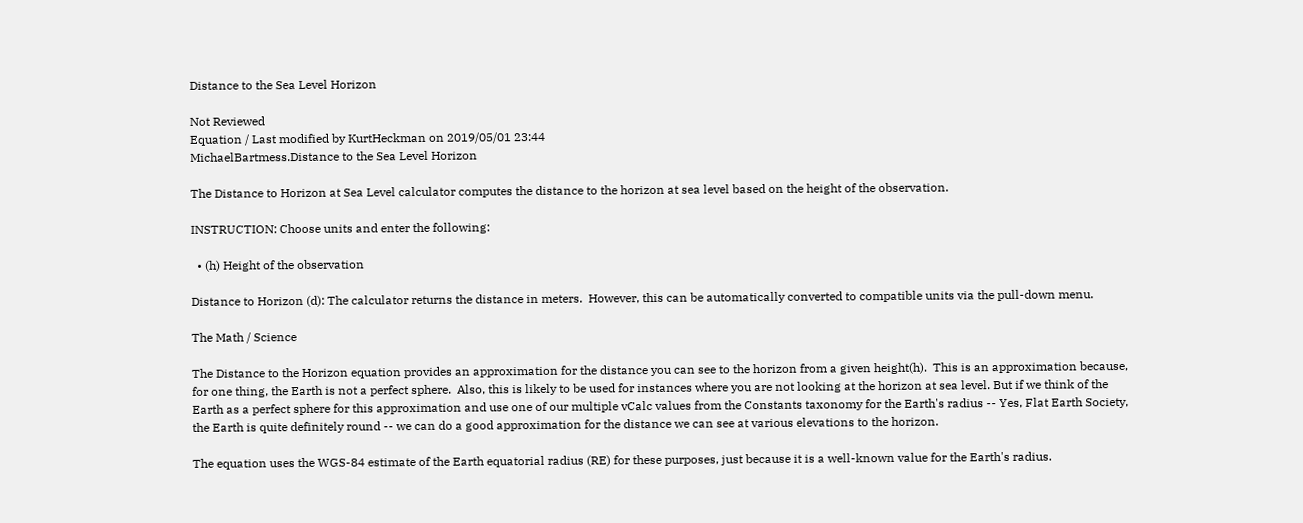Distance to the Sea Level Horizon

Not Reviewed
Equation / Last modified by KurtHeckman on 2019/05/01 23:44
MichaelBartmess.Distance to the Sea Level Horizon

The Distance to Horizon at Sea Level calculator computes the distance to the horizon at sea level based on the height of the observation.

INSTRUCTION: Choose units and enter the following:

  • (h) Height of the observation

Distance to Horizon (d): The calculator returns the distance in meters.  However, this can be automatically converted to compatible units via the pull-down menu.

The Math / Science

The Distance to the Horizon equation provides an approximation for the distance you can see to the horizon from a given height(h).  This is an approximation because, for one thing, the Earth is not a perfect sphere.  Also, this is likely to be used for instances where you are not looking at the horizon at sea level. But if we think of the Earth as a perfect sphere for this approximation and use one of our multiple vCalc values from the Constants taxonomy for the Earth's radius -- Yes, Flat Earth Society, the Earth is quite definitely round -- we can do a good approximation for the distance we can see at various elevations to the horizon.

The equation uses the WGS-84 estimate of the Earth equatorial radius (RE) for these purposes, just because it is a well-known value for the Earth's radius.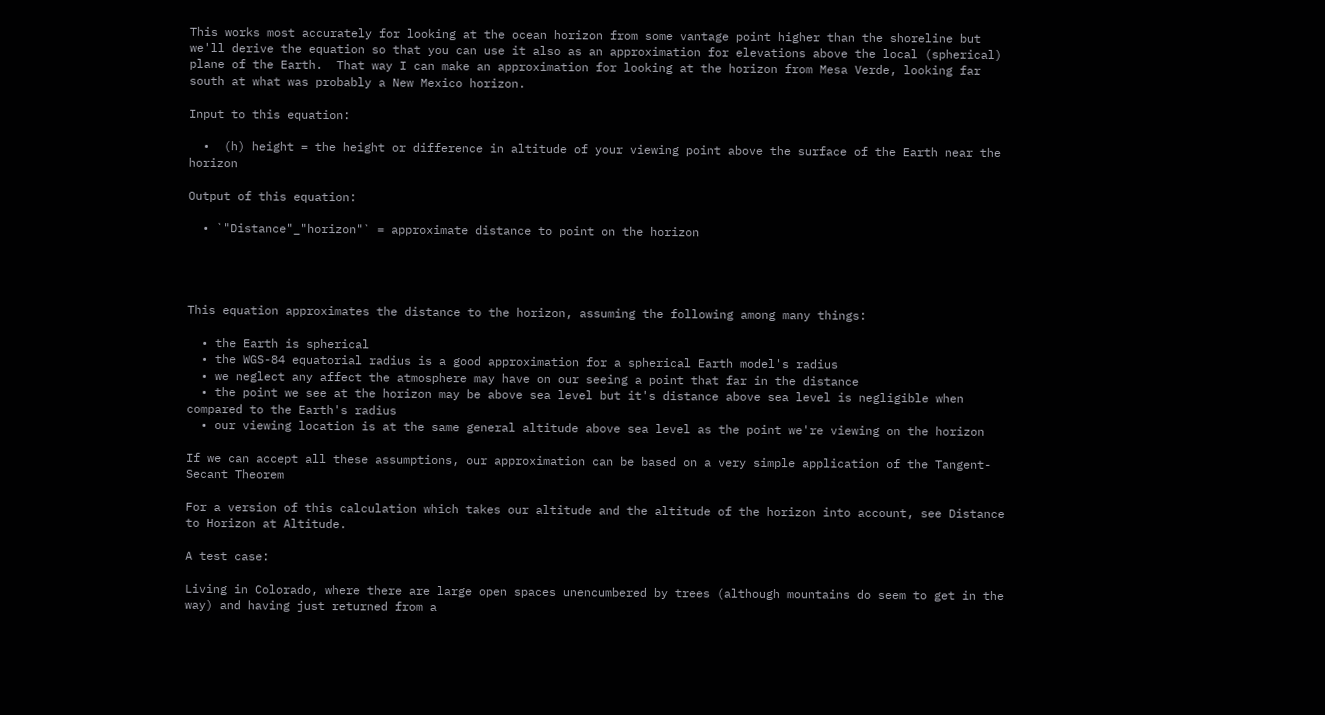This works most accurately for looking at the ocean horizon from some vantage point higher than the shoreline but we'll derive the equation so that you can use it also as an approximation for elevations above the local (spherical) plane of the Earth.  That way I can make an approximation for looking at the horizon from Mesa Verde, looking far south at what was probably a New Mexico horizon.

Input to this equation:

  •  (h) height = the height or difference in altitude of your viewing point above the surface of the Earth near the horizon

Output of this equation:

  • `"Distance"_"horizon"` = approximate distance to point on the horizon




This equation approximates the distance to the horizon, assuming the following among many things:

  • the Earth is spherical
  • the WGS-84 equatorial radius is a good approximation for a spherical Earth model's radius
  • we neglect any affect the atmosphere may have on our seeing a point that far in the distance
  • the point we see at the horizon may be above sea level but it's distance above sea level is negligible when compared to the Earth's radius
  • our viewing location is at the same general altitude above sea level as the point we're viewing on the horizon

If we can accept all these assumptions, our approximation can be based on a very simple application of the Tangent-Secant Theorem

For a version of this calculation which takes our altitude and the altitude of the horizon into account, see Distance to Horizon at Altitude.

A test case:

Living in Colorado, where there are large open spaces unencumbered by trees (although mountains do seem to get in the way) and having just returned from a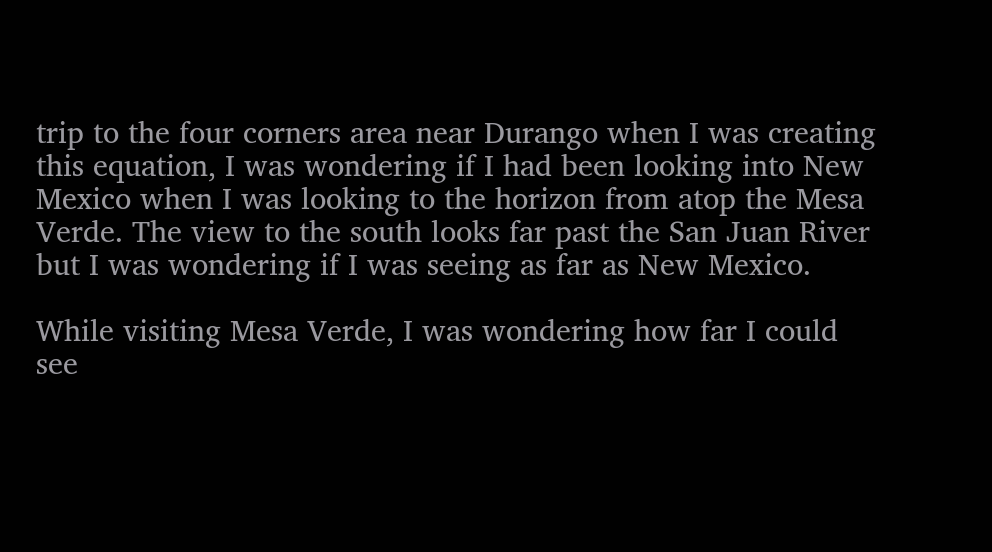trip to the four corners area near Durango when I was creating this equation, I was wondering if I had been looking into New Mexico when I was looking to the horizon from atop the Mesa Verde. The view to the south looks far past the San Juan River but I was wondering if I was seeing as far as New Mexico.

While visiting Mesa Verde, I was wondering how far I could see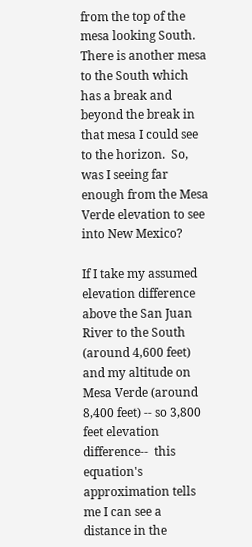from the top of the mesa looking South.  There is another mesa to the South which has a break and beyond the break in that mesa I could see to the horizon.  So, was I seeing far enough from the Mesa Verde elevation to see into New Mexico?

If I take my assumed elevation difference above the San Juan River to the South (around 4,600 feet) and my altitude on Mesa Verde (around 8,400 feet) -- so 3,800 feet elevation difference--  this equation's approximation tells me I can see a distance in the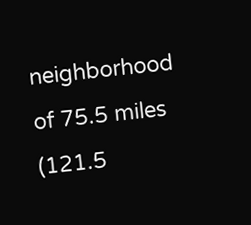neighborhood of 75.5 miles (121.5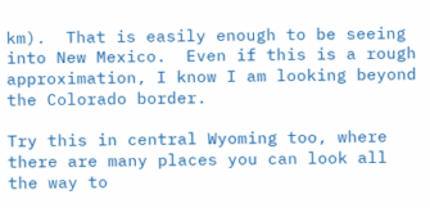km).  That is easily enough to be seeing into New Mexico.  Even if this is a rough approximation, I know I am looking beyond the Colorado border.

Try this in central Wyoming too, where there are many places you can look all the way to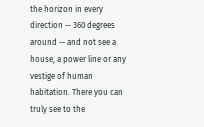the horizon in every direction -- 360 degrees around -- and not see a house, a power line or any vestige of human habitation. There you can truly see to the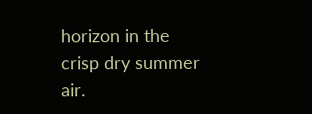horizon in the crisp dry summer air.